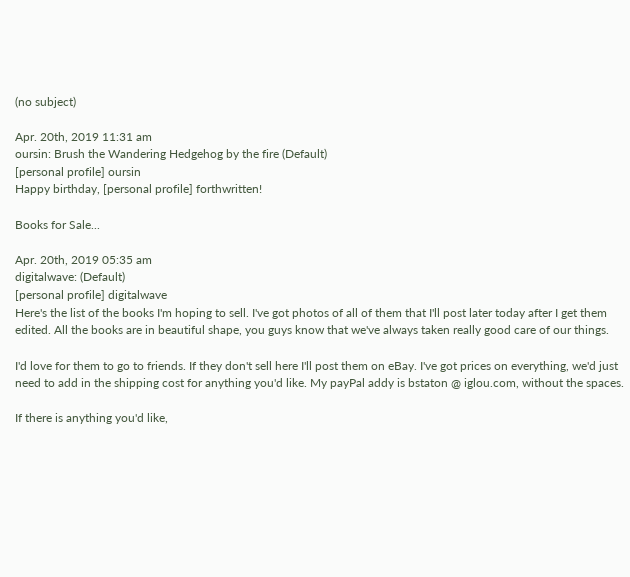(no subject)

Apr. 20th, 2019 11:31 am
oursin: Brush the Wandering Hedgehog by the fire (Default)
[personal profile] oursin
Happy birthday, [personal profile] forthwritten!

Books for Sale...

Apr. 20th, 2019 05:35 am
digitalwave: (Default)
[personal profile] digitalwave
Here's the list of the books I'm hoping to sell. I've got photos of all of them that I'll post later today after I get them edited. All the books are in beautiful shape, you guys know that we've always taken really good care of our things.

I'd love for them to go to friends. If they don't sell here I'll post them on eBay. I've got prices on everything, we'd just need to add in the shipping cost for anything you'd like. My payPal addy is bstaton @ iglou.com, without the spaces.

If there is anything you'd like,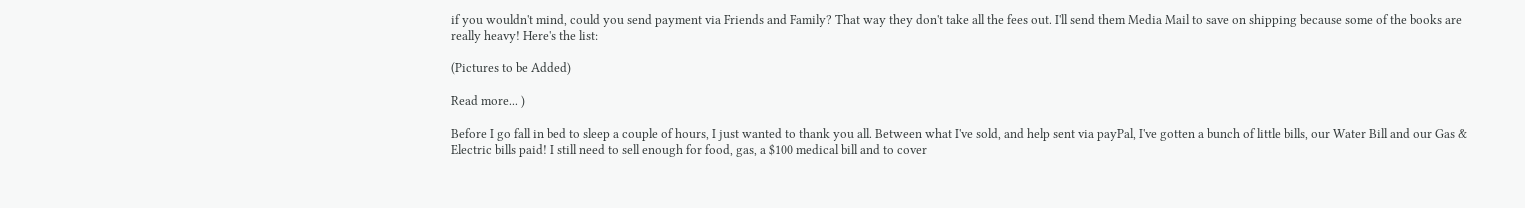if you wouldn't mind, could you send payment via Friends and Family? That way they don't take all the fees out. I'll send them Media Mail to save on shipping because some of the books are really heavy! Here's the list:

(Pictures to be Added)

Read more... )

Before I go fall in bed to sleep a couple of hours, I just wanted to thank you all. Between what I've sold, and help sent via payPal, I've gotten a bunch of little bills, our Water Bill and our Gas & Electric bills paid! I still need to sell enough for food, gas, a $100 medical bill and to cover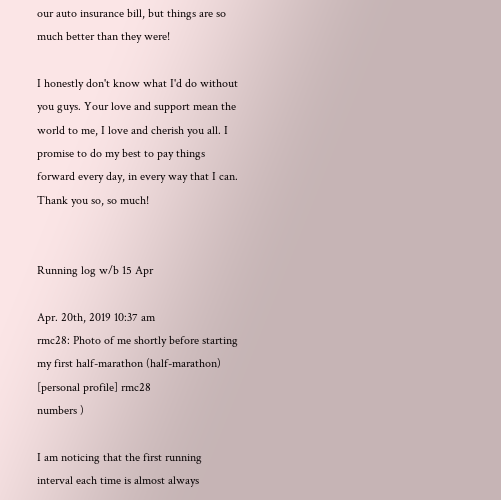our auto insurance bill, but things are so much better than they were!

I honestly don't know what I'd do without you guys. Your love and support mean the world to me, I love and cherish you all. I promise to do my best to pay things forward every day, in every way that I can. Thank you so, so much!


Running log w/b 15 Apr

Apr. 20th, 2019 10:37 am
rmc28: Photo of me shortly before starting my first half-marathon (half-marathon)
[personal profile] rmc28
numbers )

I am noticing that the first running interval each time is almost always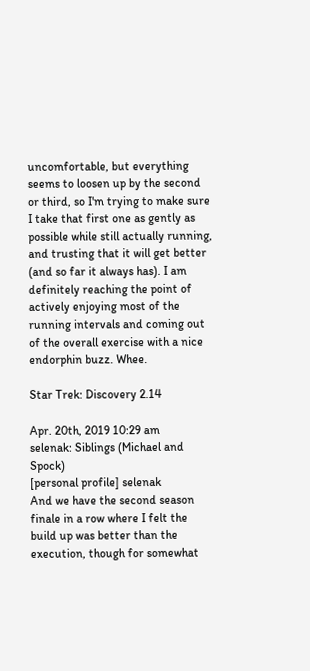uncomfortable, but everything seems to loosen up by the second or third, so I'm trying to make sure I take that first one as gently as possible while still actually running, and trusting that it will get better (and so far it always has). I am definitely reaching the point of actively enjoying most of the running intervals and coming out of the overall exercise with a nice endorphin buzz. Whee.

Star Trek: Discovery 2.14

Apr. 20th, 2019 10:29 am
selenak: Siblings (Michael and Spock)
[personal profile] selenak
And we have the second season finale in a row where I felt the build up was better than the execution, though for somewhat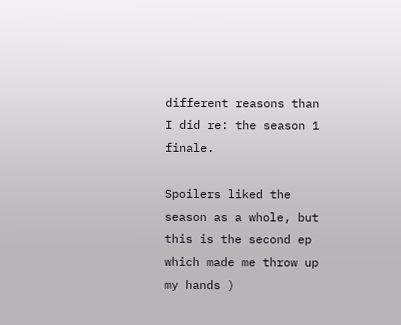different reasons than I did re: the season 1 finale.

Spoilers liked the season as a whole, but this is the second ep which made me throw up my hands )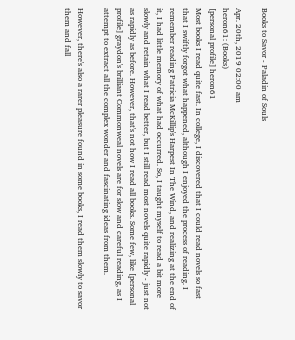Books to Savor - Paladin of Souls

Apr. 20th, 2019 02:00 am
heron61: (Books)
[personal profile] heron61
Most books I read quite fast. In college, I discovered that I could read novels so fast that I swiftly forgot what happened, although I enjoyed the process of reading. I remember reading Patricia McKillip's Harpest In The Wind, and realizing at the end of it, I had little memory of what had occurred. So, I taught myself to read a bit more slowly and retain what I read better, but I still read most novels quite rapidly - just not as rapidly as before. However, that's not how I read all books. Some few, like [personal profile] graydon's brilliant Commonweal novels are for slow and careful reading, as I attempt to extract all the complex wonder and fascinating ideas from them.

However, there's also a rarer pleasure found in some books, I read them slowly to savor them and fall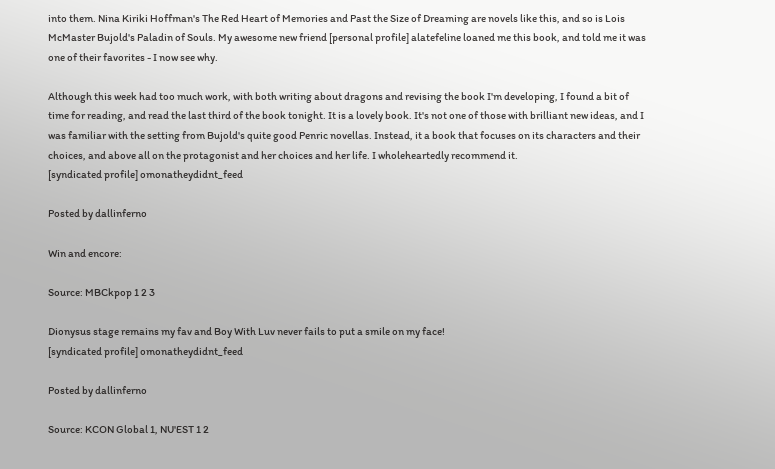into them. Nina Kiriki Hoffman's The Red Heart of Memories and Past the Size of Dreaming are novels like this, and so is Lois McMaster Bujold's Paladin of Souls. My awesome new friend [personal profile] alatefeline loaned me this book, and told me it was one of their favorites - I now see why.

Although this week had too much work, with both writing about dragons and revising the book I'm developing, I found a bit of time for reading, and read the last third of the book tonight. It is a lovely book. It's not one of those with brilliant new ideas, and I was familiar with the setting from Bujold's quite good Penric novellas. Instead, it a book that focuses on its characters and their choices, and above all on the protagonist and her choices and her life. I wholeheartedly recommend it.
[syndicated profile] omonatheydidnt_feed

Posted by dallinferno

Win and encore:

Source: MBCkpop 1 2 3

Dionysus stage remains my fav and Boy With Luv never fails to put a smile on my face!
[syndicated profile] omonatheydidnt_feed

Posted by dallinferno

Source: KCON Global 1, NU'EST 1 2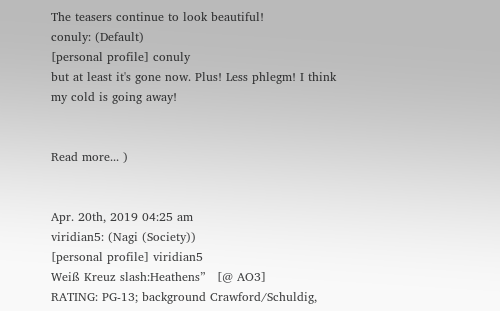The teasers continue to look beautiful!
conuly: (Default)
[personal profile] conuly
but at least it's gone now. Plus! Less phlegm! I think my cold is going away!


Read more... )


Apr. 20th, 2019 04:25 am
viridian5: (Nagi (Society))
[personal profile] viridian5
Weiß Kreuz slash:Heathens”   [@ AO3]
RATING: PG-13; background Crawford/Schuldig,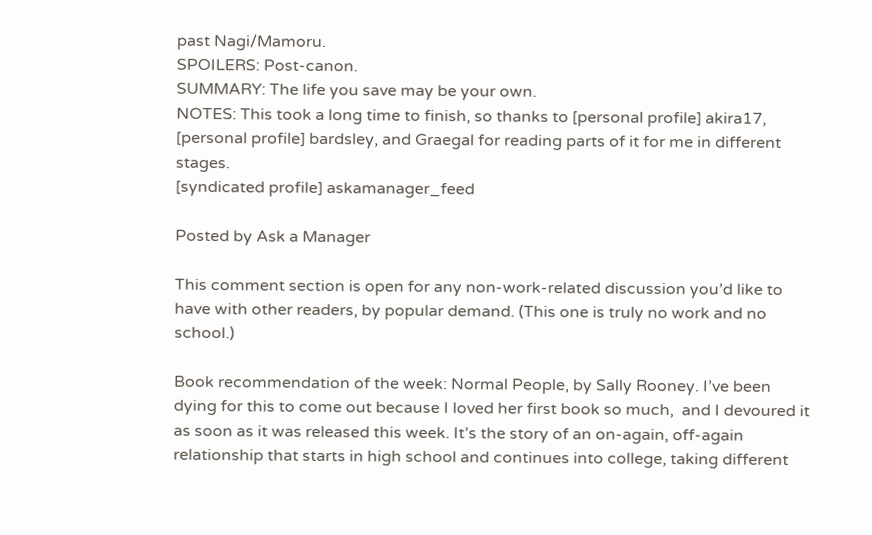past Nagi/Mamoru.
SPOILERS: Post-canon.
SUMMARY: The life you save may be your own.
NOTES: This took a long time to finish, so thanks to [personal profile] akira17, [personal profile] bardsley, and Graegal for reading parts of it for me in different stages.
[syndicated profile] askamanager_feed

Posted by Ask a Manager

This comment section is open for any non-work-related discussion you’d like to have with other readers, by popular demand. (This one is truly no work and no school.)

Book recommendation of the week: Normal People, by Sally Rooney. I’ve been dying for this to come out because I loved her first book so much,  and I devoured it as soon as it was released this week. It’s the story of an on-again, off-again relationship that starts in high school and continues into college, taking different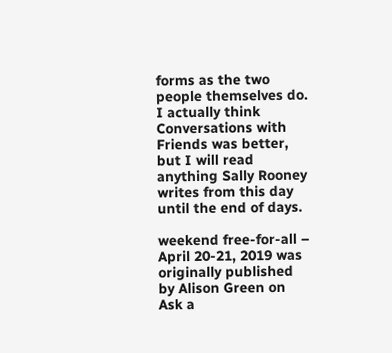forms as the two people themselves do. I actually think Conversations with Friends was better, but I will read anything Sally Rooney writes from this day until the end of days.

weekend free-for-all – April 20-21, 2019 was originally published by Alison Green on Ask a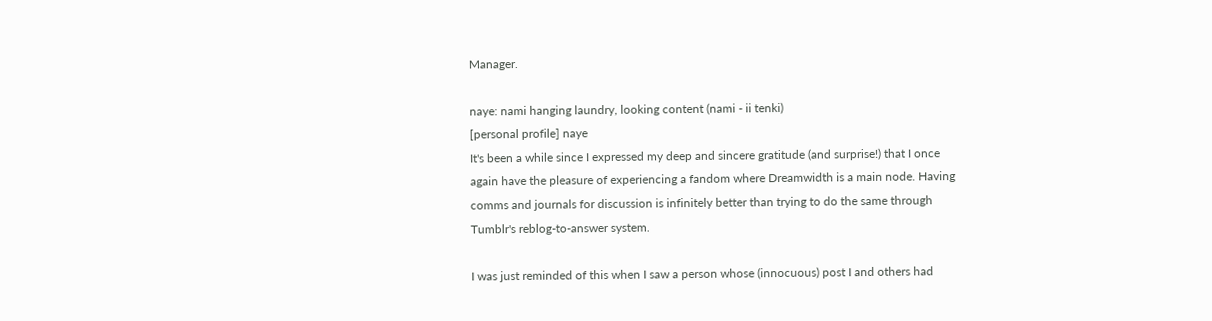Manager.

naye: nami hanging laundry, looking content (nami - ii tenki)
[personal profile] naye
It's been a while since I expressed my deep and sincere gratitude (and surprise!) that I once again have the pleasure of experiencing a fandom where Dreamwidth is a main node. Having comms and journals for discussion is infinitely better than trying to do the same through Tumblr's reblog-to-answer system.

I was just reminded of this when I saw a person whose (innocuous) post I and others had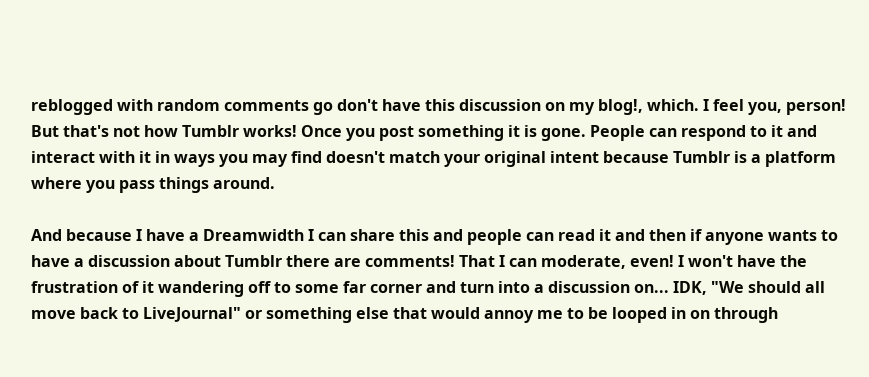reblogged with random comments go don't have this discussion on my blog!, which. I feel you, person! But that's not how Tumblr works! Once you post something it is gone. People can respond to it and interact with it in ways you may find doesn't match your original intent because Tumblr is a platform where you pass things around.

And because I have a Dreamwidth I can share this and people can read it and then if anyone wants to have a discussion about Tumblr there are comments! That I can moderate, even! I won't have the frustration of it wandering off to some far corner and turn into a discussion on... IDK, "We should all move back to LiveJournal" or something else that would annoy me to be looped in on through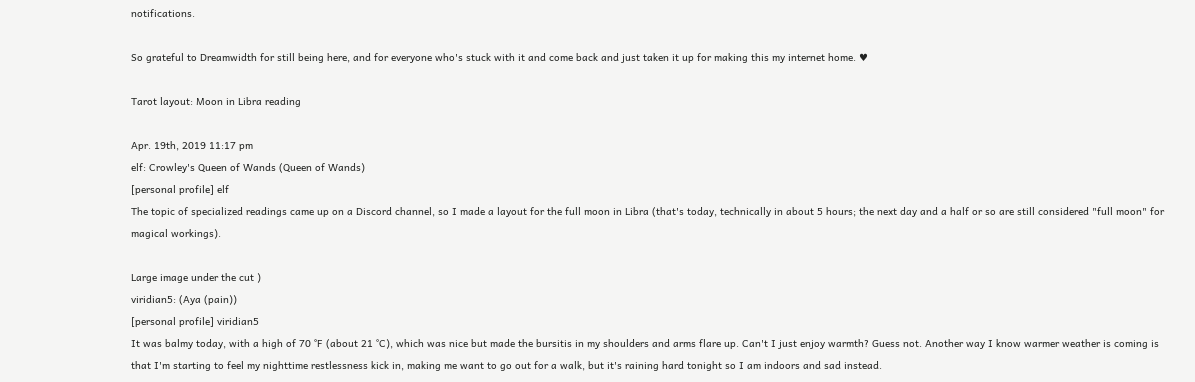notifications.

So grateful to Dreamwidth for still being here, and for everyone who's stuck with it and come back and just taken it up for making this my internet home. ♥

Tarot layout: Moon in Libra reading

Apr. 19th, 2019 11:17 pm
elf: Crowley's Queen of Wands (Queen of Wands)
[personal profile] elf
The topic of specialized readings came up on a Discord channel, so I made a layout for the full moon in Libra (that's today, technically in about 5 hours; the next day and a half or so are still considered "full moon" for magical workings).

Large image under the cut )
viridian5: (Aya (pain))
[personal profile] viridian5
It was balmy today, with a high of 70 °F (about 21 °C), which was nice but made the bursitis in my shoulders and arms flare up. Can't I just enjoy warmth? Guess not. Another way I know warmer weather is coming is that I'm starting to feel my nighttime restlessness kick in, making me want to go out for a walk, but it's raining hard tonight so I am indoors and sad instead.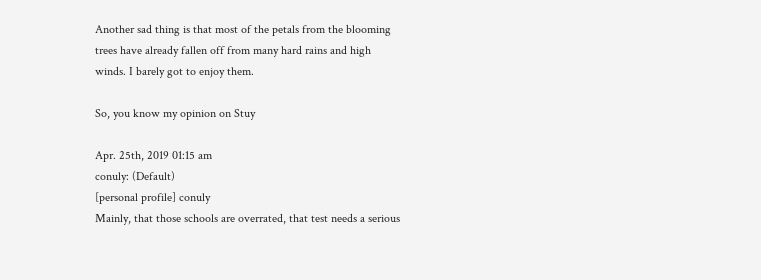Another sad thing is that most of the petals from the blooming trees have already fallen off from many hard rains and high winds. I barely got to enjoy them.

So, you know my opinion on Stuy

Apr. 25th, 2019 01:15 am
conuly: (Default)
[personal profile] conuly
Mainly, that those schools are overrated, that test needs a serious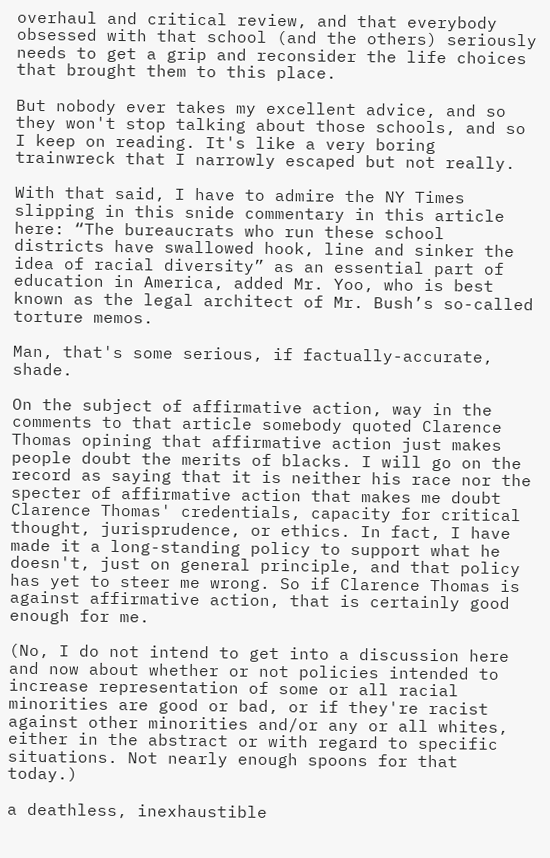overhaul and critical review, and that everybody obsessed with that school (and the others) seriously needs to get a grip and reconsider the life choices that brought them to this place.

But nobody ever takes my excellent advice, and so they won't stop talking about those schools, and so I keep on reading. It's like a very boring trainwreck that I narrowly escaped but not really.

With that said, I have to admire the NY Times slipping in this snide commentary in this article here: “The bureaucrats who run these school districts have swallowed hook, line and sinker the idea of racial diversity” as an essential part of education in America, added Mr. Yoo, who is best known as the legal architect of Mr. Bush’s so-called torture memos.

Man, that's some serious, if factually-accurate, shade.

On the subject of affirmative action, way in the comments to that article somebody quoted Clarence Thomas opining that affirmative action just makes people doubt the merits of blacks. I will go on the record as saying that it is neither his race nor the specter of affirmative action that makes me doubt Clarence Thomas' credentials, capacity for critical thought, jurisprudence, or ethics. In fact, I have made it a long-standing policy to support what he doesn't, just on general principle, and that policy has yet to steer me wrong. So if Clarence Thomas is against affirmative action, that is certainly good enough for me.

(No, I do not intend to get into a discussion here and now about whether or not policies intended to increase representation of some or all racial minorities are good or bad, or if they're racist against other minorities and/or any or all whites, either in the abstract or with regard to specific situations. Not nearly enough spoons for that today.)

a deathless, inexhaustible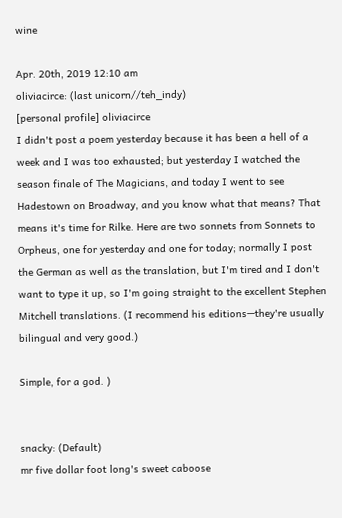wine

Apr. 20th, 2019 12:10 am
oliviacirce: (last unicorn//teh_indy)
[personal profile] oliviacirce
I didn't post a poem yesterday because it has been a hell of a week and I was too exhausted; but yesterday I watched the season finale of The Magicians, and today I went to see Hadestown on Broadway, and you know what that means? That means it's time for Rilke. Here are two sonnets from Sonnets to Orpheus, one for yesterday and one for today; normally I post the German as well as the translation, but I'm tired and I don't want to type it up, so I'm going straight to the excellent Stephen Mitchell translations. (I recommend his editions—they're usually bilingual and very good.)

Simple, for a god. )


snacky: (Default)
mr five dollar foot long's sweet caboose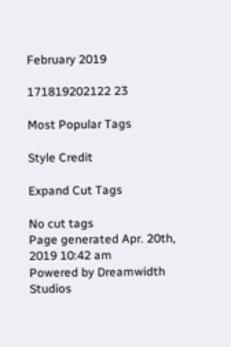February 2019

171819202122 23

Most Popular Tags

Style Credit

Expand Cut Tags

No cut tags
Page generated Apr. 20th, 2019 10:42 am
Powered by Dreamwidth Studios